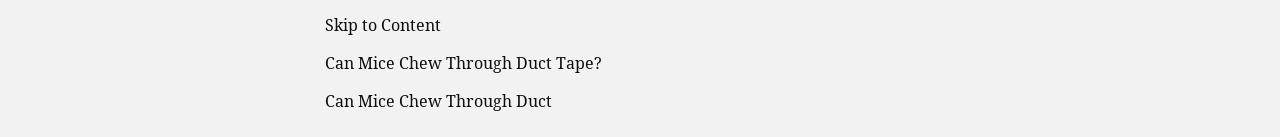Skip to Content

Can Mice Chew Through Duct Tape?

Can Mice Chew Through Duct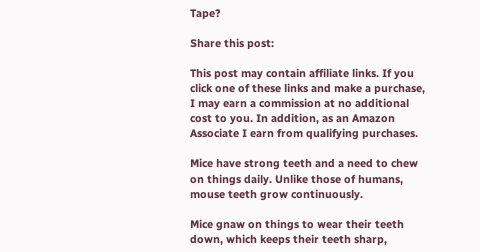Tape?

Share this post:

This post may contain affiliate links. If you click one of these links and make a purchase, I may earn a commission at no additional cost to you. In addition, as an Amazon Associate I earn from qualifying purchases.

Mice have strong teeth and a need to chew on things daily. Unlike those of humans, mouse teeth grow continuously.

Mice gnaw on things to wear their teeth down, which keeps their teeth sharp,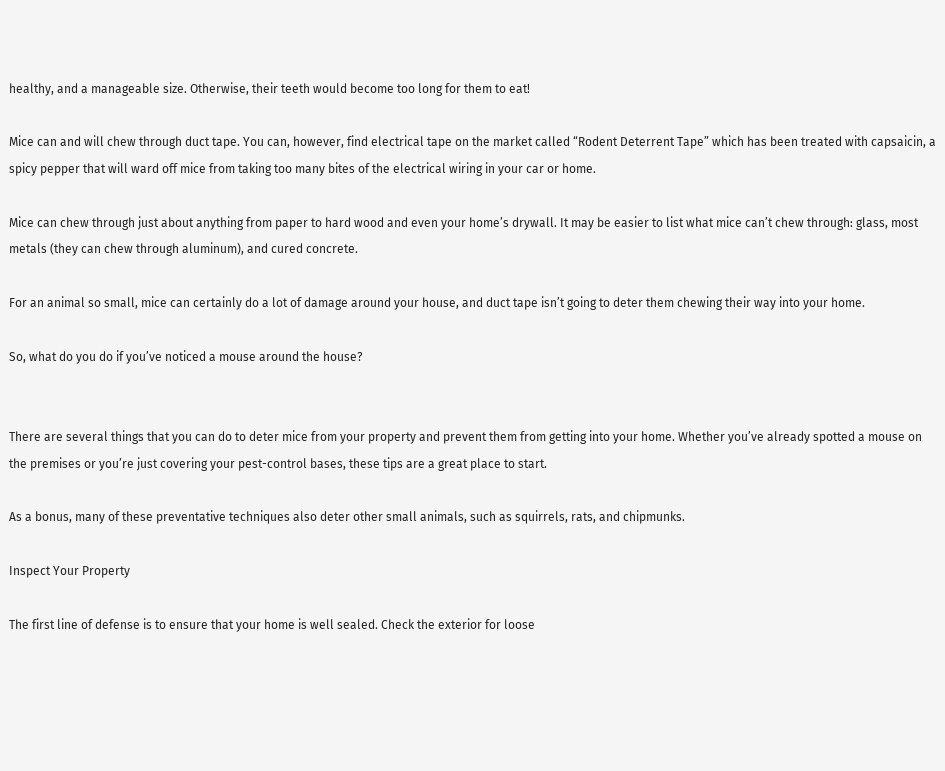healthy, and a manageable size. Otherwise, their teeth would become too long for them to eat!

Mice can and will chew through duct tape. You can, however, find electrical tape on the market called “Rodent Deterrent Tape” which has been treated with capsaicin, a spicy pepper that will ward off mice from taking too many bites of the electrical wiring in your car or home.

Mice can chew through just about anything from paper to hard wood and even your home’s drywall. It may be easier to list what mice can’t chew through: glass, most metals (they can chew through aluminum), and cured concrete.

For an animal so small, mice can certainly do a lot of damage around your house, and duct tape isn’t going to deter them chewing their way into your home.

So, what do you do if you’ve noticed a mouse around the house?


There are several things that you can do to deter mice from your property and prevent them from getting into your home. Whether you’ve already spotted a mouse on the premises or you’re just covering your pest-control bases, these tips are a great place to start.

As a bonus, many of these preventative techniques also deter other small animals, such as squirrels, rats, and chipmunks.

Inspect Your Property

The first line of defense is to ensure that your home is well sealed. Check the exterior for loose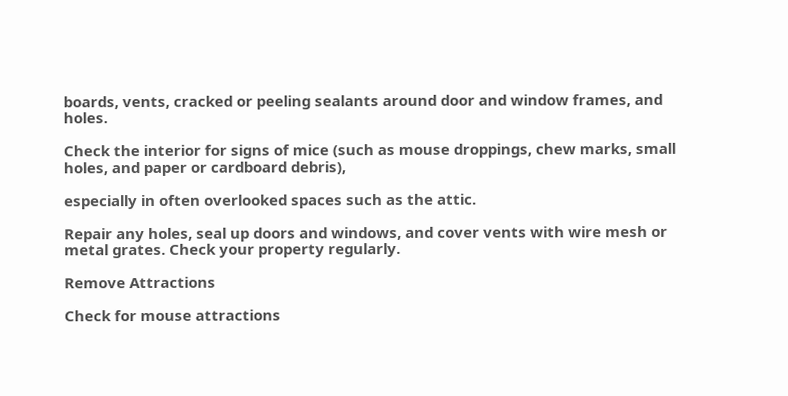boards, vents, cracked or peeling sealants around door and window frames, and holes.

Check the interior for signs of mice (such as mouse droppings, chew marks, small holes, and paper or cardboard debris),

especially in often overlooked spaces such as the attic.

Repair any holes, seal up doors and windows, and cover vents with wire mesh or metal grates. Check your property regularly.

Remove Attractions

Check for mouse attractions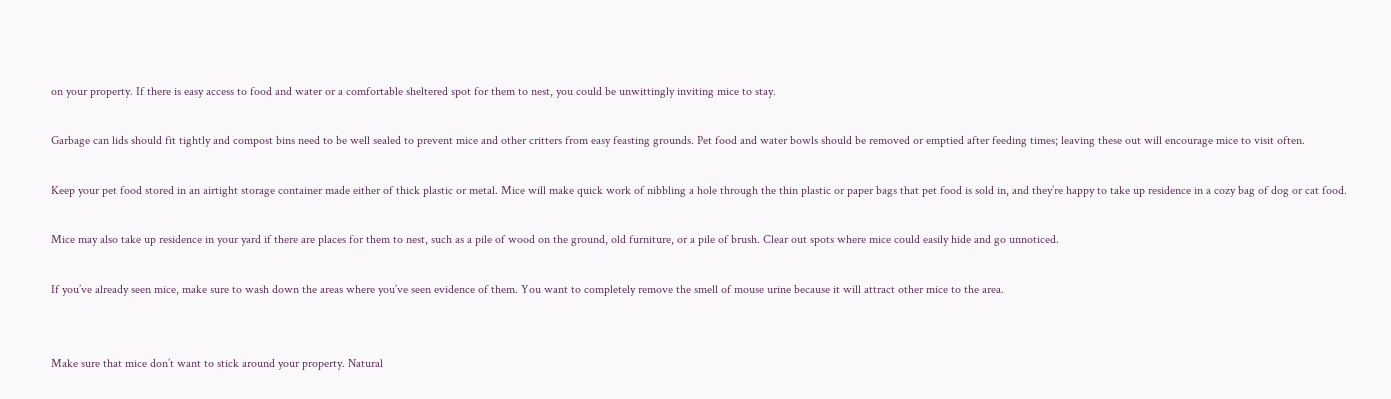on your property. If there is easy access to food and water or a comfortable sheltered spot for them to nest, you could be unwittingly inviting mice to stay.

Garbage can lids should fit tightly and compost bins need to be well sealed to prevent mice and other critters from easy feasting grounds. Pet food and water bowls should be removed or emptied after feeding times; leaving these out will encourage mice to visit often.

Keep your pet food stored in an airtight storage container made either of thick plastic or metal. Mice will make quick work of nibbling a hole through the thin plastic or paper bags that pet food is sold in, and they’re happy to take up residence in a cozy bag of dog or cat food.

Mice may also take up residence in your yard if there are places for them to nest, such as a pile of wood on the ground, old furniture, or a pile of brush. Clear out spots where mice could easily hide and go unnoticed.

If you’ve already seen mice, make sure to wash down the areas where you’ve seen evidence of them. You want to completely remove the smell of mouse urine because it will attract other mice to the area.


Make sure that mice don’t want to stick around your property. Natural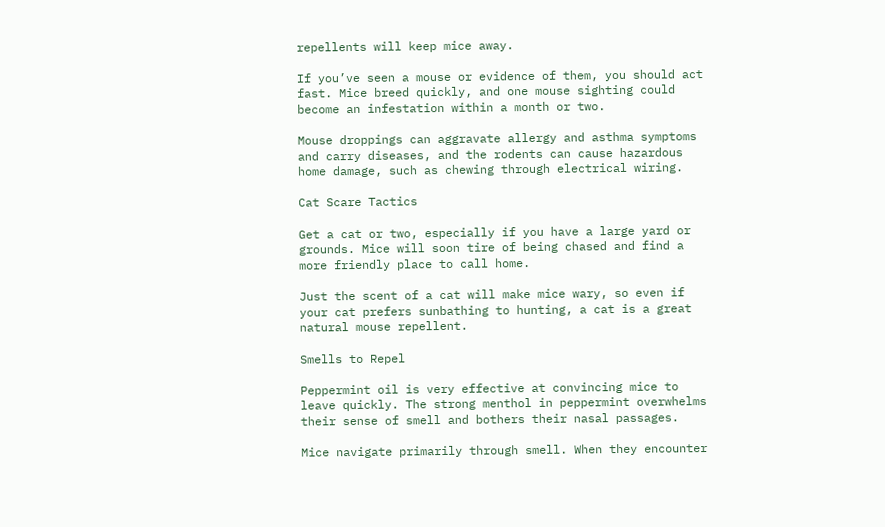repellents will keep mice away.

If you’ve seen a mouse or evidence of them, you should act fast. Mice breed quickly, and one mouse sighting could become an infestation within a month or two.

Mouse droppings can aggravate allergy and asthma symptoms and carry diseases, and the rodents can cause hazardous home damage, such as chewing through electrical wiring.

Cat Scare Tactics

Get a cat or two, especially if you have a large yard or grounds. Mice will soon tire of being chased and find a more friendly place to call home.

Just the scent of a cat will make mice wary, so even if your cat prefers sunbathing to hunting, a cat is a great natural mouse repellent.

Smells to Repel

Peppermint oil is very effective at convincing mice to leave quickly. The strong menthol in peppermint overwhelms their sense of smell and bothers their nasal passages.

Mice navigate primarily through smell. When they encounter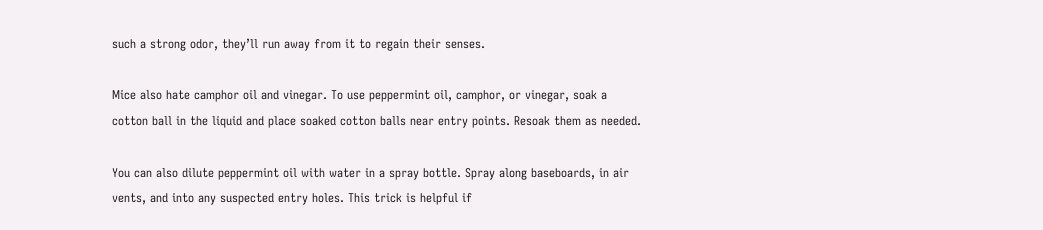such a strong odor, they’ll run away from it to regain their senses.

Mice also hate camphor oil and vinegar. To use peppermint oil, camphor, or vinegar, soak a cotton ball in the liquid and place soaked cotton balls near entry points. Resoak them as needed.

You can also dilute peppermint oil with water in a spray bottle. Spray along baseboards, in air vents, and into any suspected entry holes. This trick is helpful if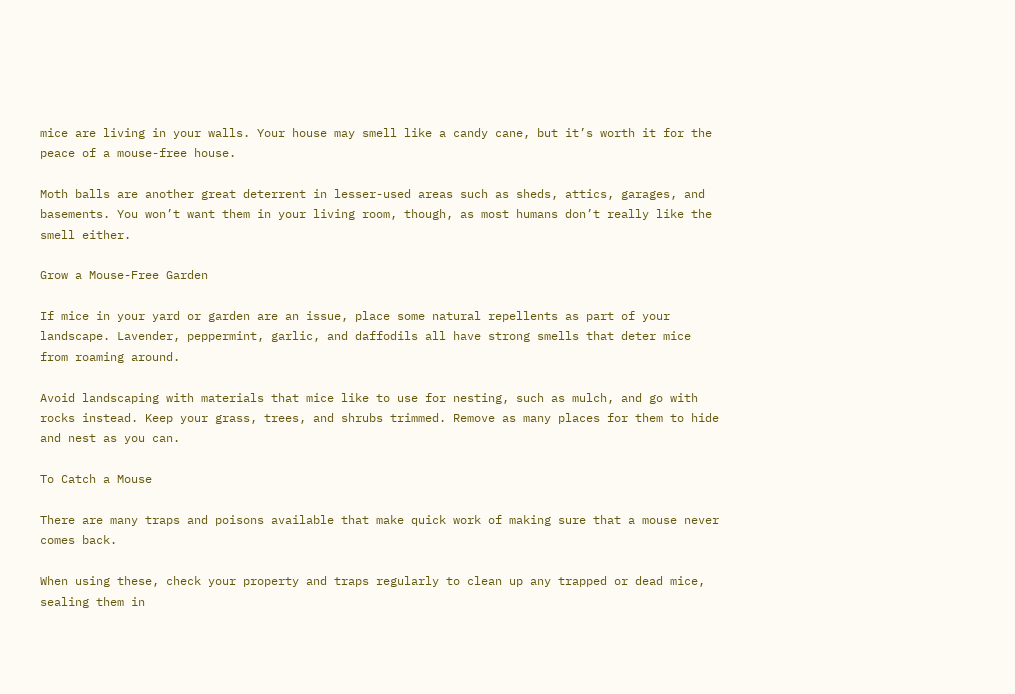mice are living in your walls. Your house may smell like a candy cane, but it’s worth it for the peace of a mouse-free house.

Moth balls are another great deterrent in lesser-used areas such as sheds, attics, garages, and basements. You won’t want them in your living room, though, as most humans don’t really like the smell either.

Grow a Mouse-Free Garden

If mice in your yard or garden are an issue, place some natural repellents as part of your landscape. Lavender, peppermint, garlic, and daffodils all have strong smells that deter mice from roaming around.

Avoid landscaping with materials that mice like to use for nesting, such as mulch, and go with rocks instead. Keep your grass, trees, and shrubs trimmed. Remove as many places for them to hide and nest as you can.

To Catch a Mouse

There are many traps and poisons available that make quick work of making sure that a mouse never comes back.

When using these, check your property and traps regularly to clean up any trapped or dead mice, sealing them in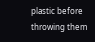plastic before throwing them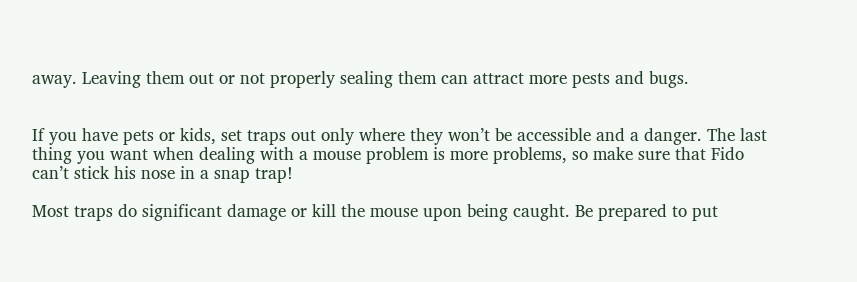away. Leaving them out or not properly sealing them can attract more pests and bugs.


If you have pets or kids, set traps out only where they won’t be accessible and a danger. The last thing you want when dealing with a mouse problem is more problems, so make sure that Fido can’t stick his nose in a snap trap!

Most traps do significant damage or kill the mouse upon being caught. Be prepared to put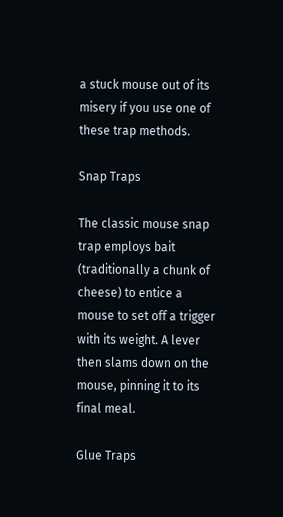a stuck mouse out of its misery if you use one of these trap methods.

Snap Traps

The classic mouse snap trap employs bait (traditionally a chunk of cheese) to entice a mouse to set off a trigger with its weight. A lever then slams down on the mouse, pinning it to its final meal.

Glue Traps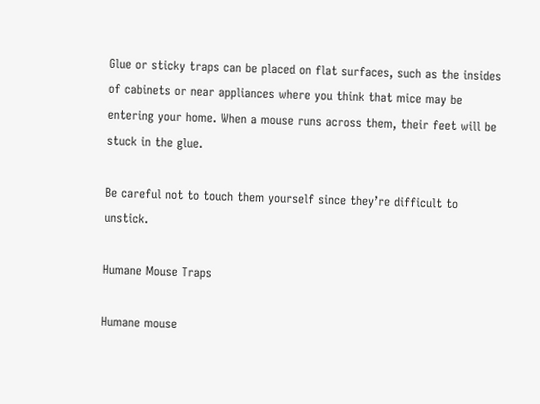Glue or sticky traps can be placed on flat surfaces, such as the insides of cabinets or near appliances where you think that mice may be entering your home. When a mouse runs across them, their feet will be stuck in the glue.

Be careful not to touch them yourself since they’re difficult to unstick.

Humane Mouse Traps

Humane mouse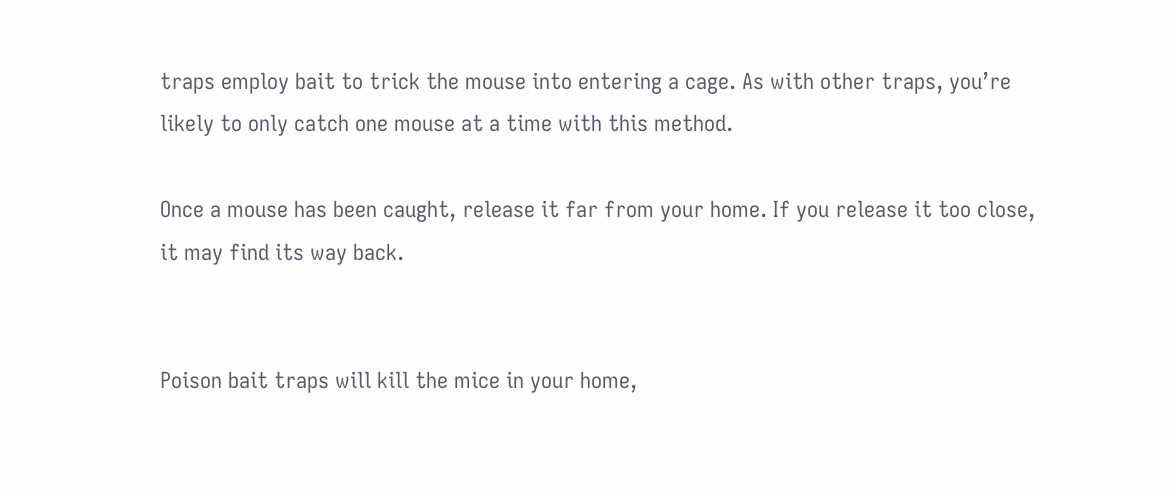traps employ bait to trick the mouse into entering a cage. As with other traps, you’re likely to only catch one mouse at a time with this method.

Once a mouse has been caught, release it far from your home. If you release it too close, it may find its way back.


Poison bait traps will kill the mice in your home,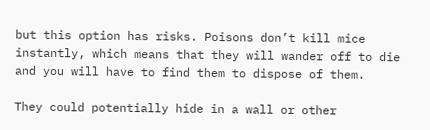but this option has risks. Poisons don’t kill mice instantly, which means that they will wander off to die and you will have to find them to dispose of them.

They could potentially hide in a wall or other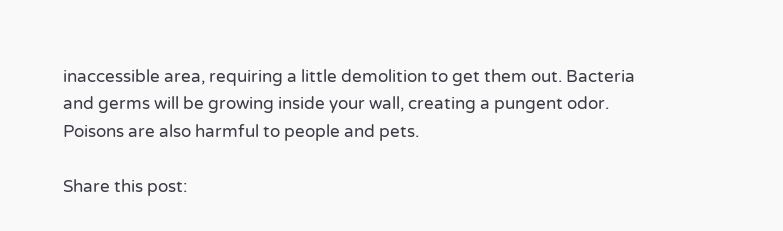inaccessible area, requiring a little demolition to get them out. Bacteria and germs will be growing inside your wall, creating a pungent odor. Poisons are also harmful to people and pets.

Share this post: